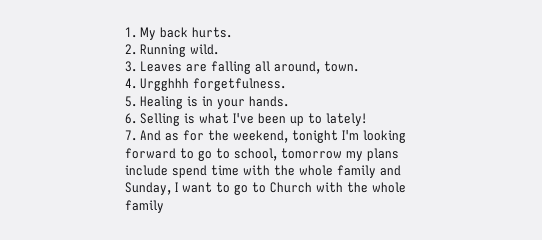1. My back hurts.
2. Running wild.
3. Leaves are falling all around, town.
4. Urgghhh forgetfulness.
5. Healing is in your hands.
6. Selling is what I've been up to lately!
7. And as for the weekend, tonight I'm looking forward to go to school, tomorrow my plans include spend time with the whole family and Sunday, I want to go to Church with the whole family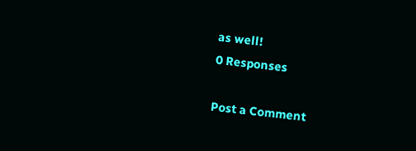as well!
0 Responses

Post a Comment